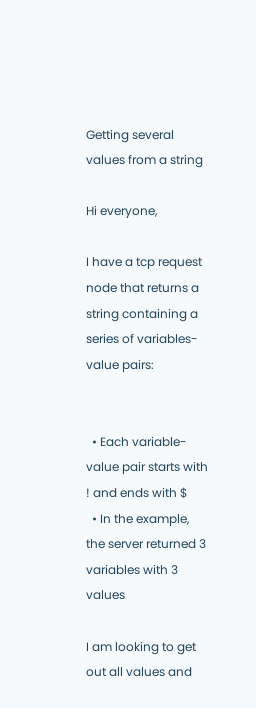Getting several values from a string

Hi everyone,

I have a tcp request node that returns a string containing a series of variables-value pairs:


  • Each variable-value pair starts with ! and ends with $
  • In the example, the server returned 3 variables with 3 values

I am looking to get out all values and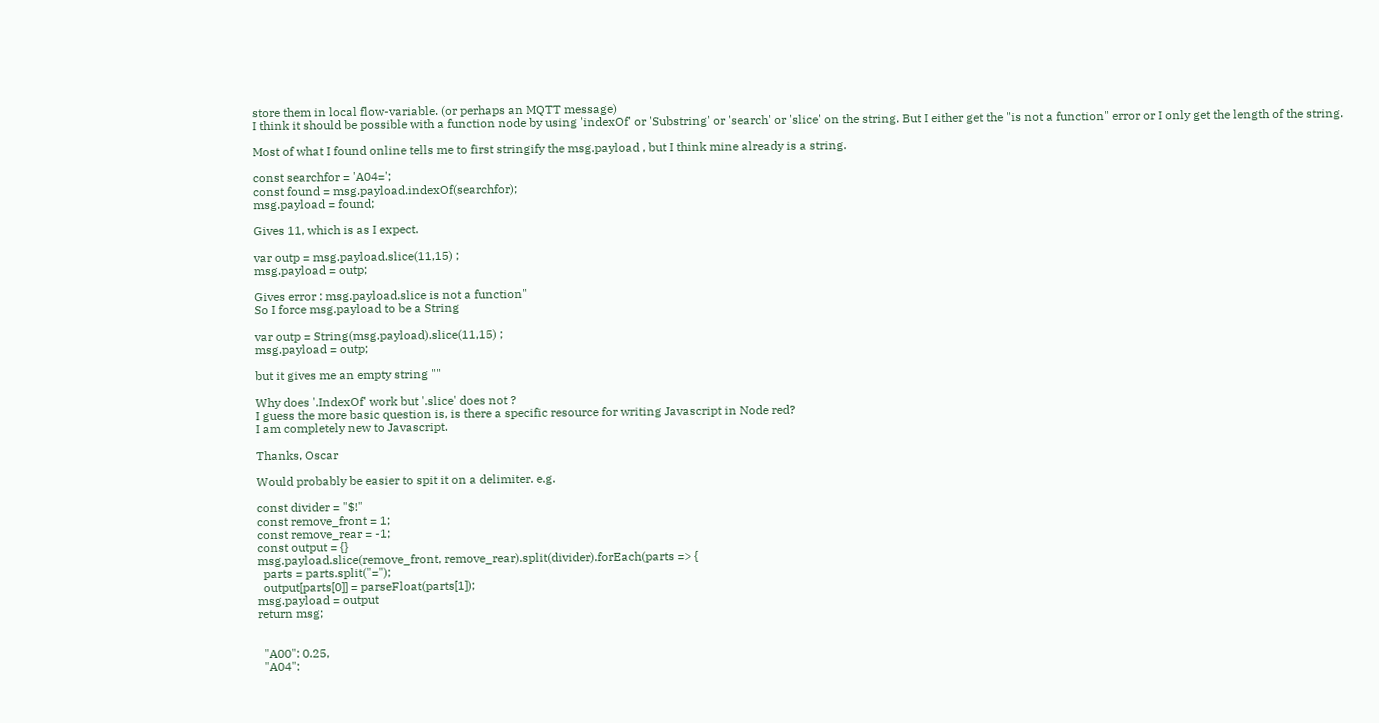store them in local flow-variable. (or perhaps an MQTT message)
I think it should be possible with a function node by using 'indexOf' or 'Substring' or 'search' or 'slice' on the string. But I either get the "is not a function" error or I only get the length of the string.

Most of what I found online tells me to first stringify the msg.payload , but I think mine already is a string.

const searchfor = 'A04=';
const found = msg.payload.indexOf(searchfor);
msg.payload = found;

Gives 11, which is as I expect.

var outp = msg.payload.slice(11,15) ;
msg.payload = outp;

Gives error : msg.payload.slice is not a function"
So I force msg.payload to be a String

var outp = String(msg.payload).slice(11,15) ;
msg.payload = outp;

but it gives me an empty string ""

Why does '.IndexOf' work but '.slice' does not ?
I guess the more basic question is, is there a specific resource for writing Javascript in Node red?
I am completely new to Javascript.

Thanks, Oscar

Would probably be easier to spit it on a delimiter. e.g.

const divider = "$!"
const remove_front = 1;
const remove_rear = -1;
const output = {}
msg.payload.slice(remove_front, remove_rear).split(divider).forEach(parts => {
  parts = parts.split("=");
  output[parts[0]] = parseFloat(parts[1]);
msg.payload = output
return msg;


  "A00": 0.25,
  "A04":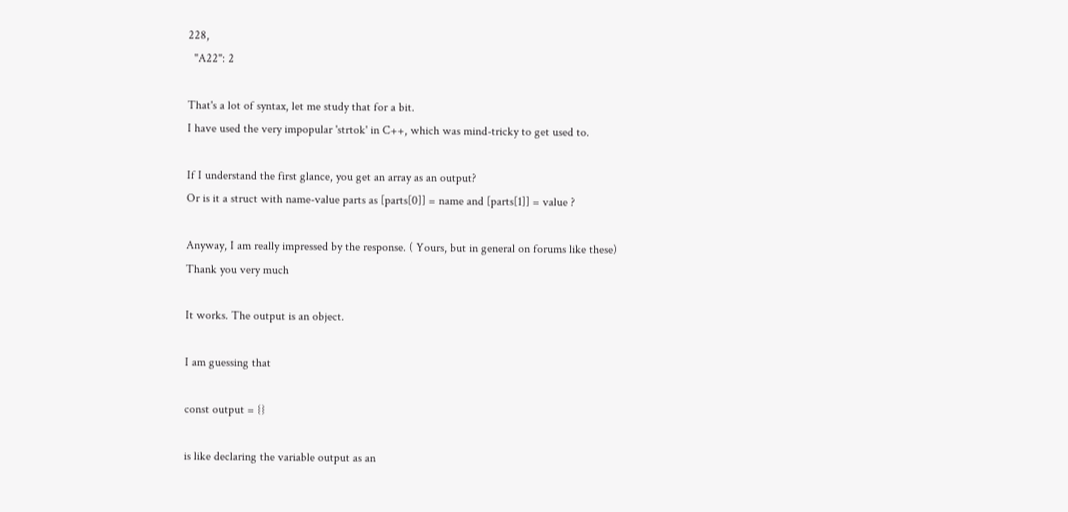228,
  "A22": 2

That's a lot of syntax, let me study that for a bit.
I have used the very impopular 'strtok' in C++, which was mind-tricky to get used to.

If I understand the first glance, you get an array as an output?
Or is it a struct with name-value parts as [parts[0]] = name and [parts[1]] = value ?

Anyway, I am really impressed by the response. ( Yours, but in general on forums like these)
Thank you very much

It works. The output is an object.

I am guessing that

const output = {}

is like declaring the variable output as an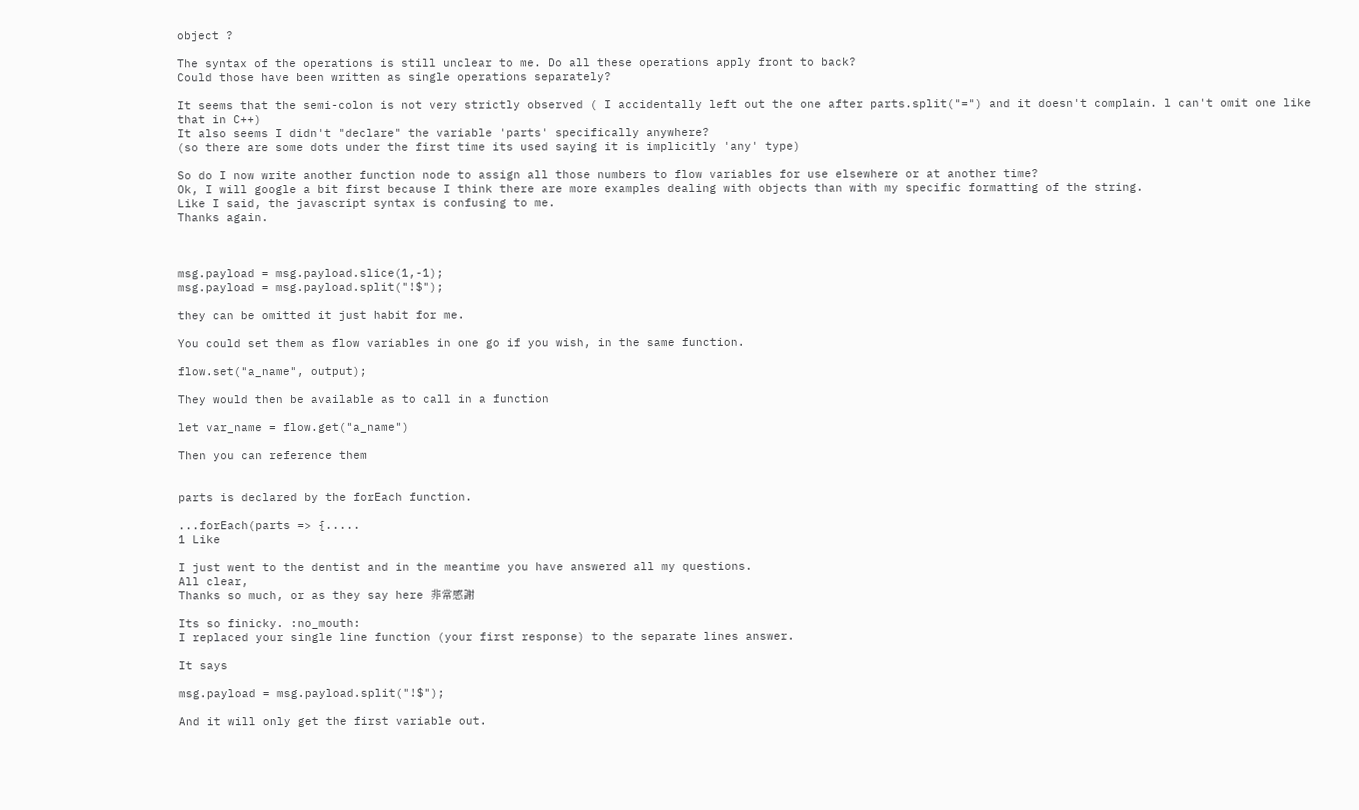object ?

The syntax of the operations is still unclear to me. Do all these operations apply front to back?
Could those have been written as single operations separately?

It seems that the semi-colon is not very strictly observed ( I accidentally left out the one after parts.split("=") and it doesn't complain. l can't omit one like that in C++)
It also seems I didn't "declare" the variable 'parts' specifically anywhere?
(so there are some dots under the first time its used saying it is implicitly 'any' type)

So do I now write another function node to assign all those numbers to flow variables for use elsewhere or at another time?
Ok, I will google a bit first because I think there are more examples dealing with objects than with my specific formatting of the string.
Like I said, the javascript syntax is confusing to me.
Thanks again.



msg.payload = msg.payload.slice(1,-1);
msg.payload = msg.payload.split("!$");

they can be omitted it just habit for me.

You could set them as flow variables in one go if you wish, in the same function.

flow.set("a_name", output);

They would then be available as to call in a function

let var_name = flow.get("a_name")

Then you can reference them


parts is declared by the forEach function.

...forEach(parts => {.....
1 Like

I just went to the dentist and in the meantime you have answered all my questions.
All clear,
Thanks so much, or as they say here 非常感謝

Its so finicky. :no_mouth:
I replaced your single line function (your first response) to the separate lines answer.

It says

msg.payload = msg.payload.split("!$");

And it will only get the first variable out.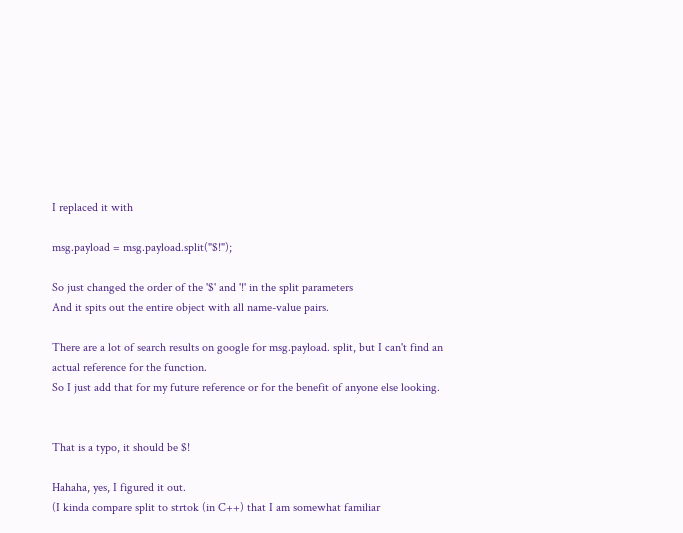I replaced it with

msg.payload = msg.payload.split("$!");

So just changed the order of the '$' and '!' in the split parameters
And it spits out the entire object with all name-value pairs.

There are a lot of search results on google for msg.payload. split, but I can't find an actual reference for the function.
So I just add that for my future reference or for the benefit of anyone else looking.


That is a typo, it should be $!

Hahaha, yes, I figured it out.
(I kinda compare split to strtok (in C++) that I am somewhat familiar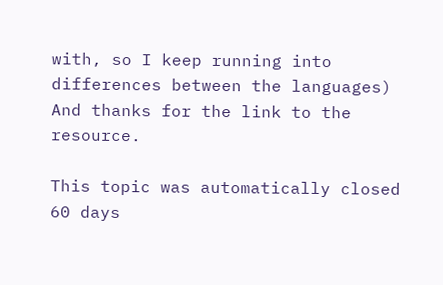with, so I keep running into differences between the languages)
And thanks for the link to the resource.

This topic was automatically closed 60 days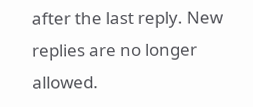after the last reply. New replies are no longer allowed.